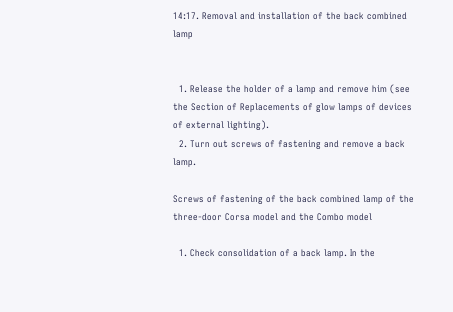14:17. Removal and installation of the back combined lamp


  1. Release the holder of a lamp and remove him (see the Section of Replacements of glow lamps of devices of external lighting).
  2. Turn out screws of fastening and remove a back lamp.

Screws of fastening of the back combined lamp of the three-door Corsa model and the Combo model

  1. Check consolidation of a back lamp. In the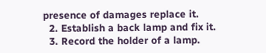presence of damages replace it.
  2. Establish a back lamp and fix it.
  3. Record the holder of a lamp.